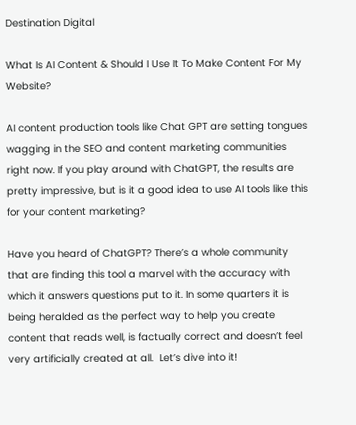Destination Digital

What Is AI Content & Should I Use It To Make Content For My Website?

AI content production tools like Chat GPT are setting tongues wagging in the SEO and content marketing communities right now. If you play around with ChatGPT, the results are pretty impressive, but is it a good idea to use AI tools like this for your content marketing?

Have you heard of ChatGPT? There’s a whole community that are finding this tool a marvel with the accuracy with which it answers questions put to it. In some quarters it is being heralded as the perfect way to help you create content that reads well, is factually correct and doesn’t feel very artificially created at all.  Let’s dive into it!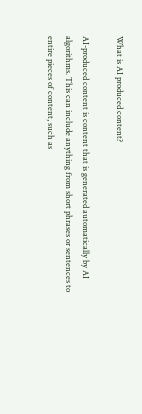What is AI produced content?

AI-produced content is content that is generated automatically by AI algorithms. This can include anything from short phrases or sentences to entire pieces of content, such as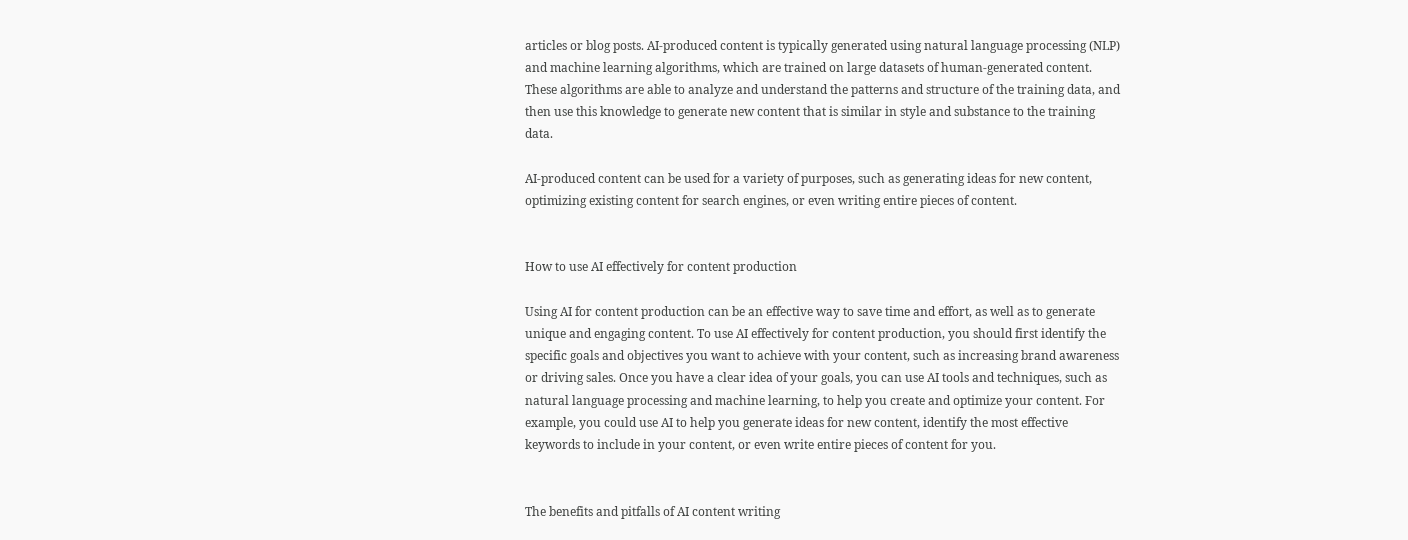articles or blog posts. AI-produced content is typically generated using natural language processing (NLP) and machine learning algorithms, which are trained on large datasets of human-generated content. These algorithms are able to analyze and understand the patterns and structure of the training data, and then use this knowledge to generate new content that is similar in style and substance to the training data.

AI-produced content can be used for a variety of purposes, such as generating ideas for new content, optimizing existing content for search engines, or even writing entire pieces of content.


How to use AI effectively for content production

Using AI for content production can be an effective way to save time and effort, as well as to generate unique and engaging content. To use AI effectively for content production, you should first identify the specific goals and objectives you want to achieve with your content, such as increasing brand awareness or driving sales. Once you have a clear idea of your goals, you can use AI tools and techniques, such as natural language processing and machine learning, to help you create and optimize your content. For example, you could use AI to help you generate ideas for new content, identify the most effective keywords to include in your content, or even write entire pieces of content for you.


The benefits and pitfalls of AI content writing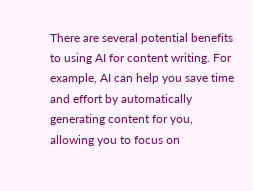There are several potential benefits to using AI for content writing. For example, AI can help you save time and effort by automatically generating content for you, allowing you to focus on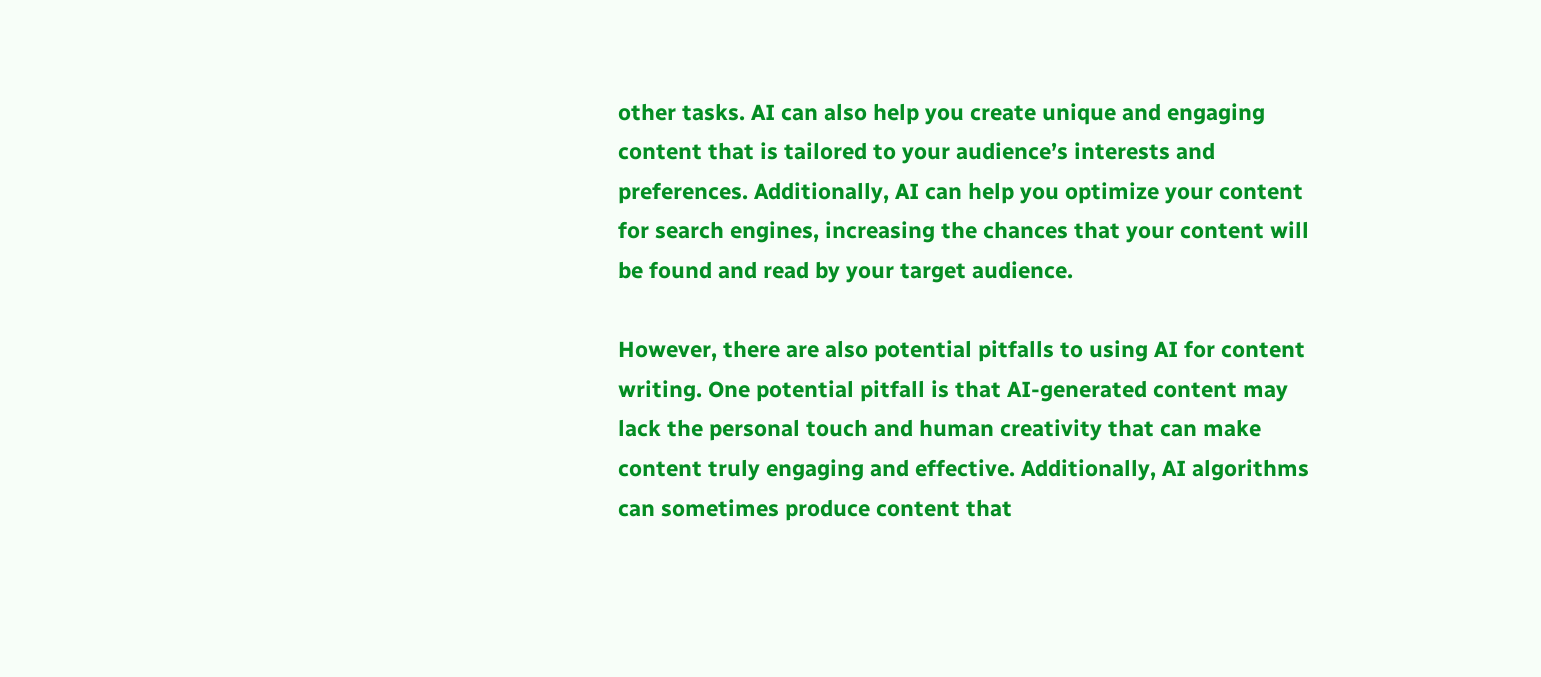other tasks. AI can also help you create unique and engaging content that is tailored to your audience’s interests and preferences. Additionally, AI can help you optimize your content for search engines, increasing the chances that your content will be found and read by your target audience.

However, there are also potential pitfalls to using AI for content writing. One potential pitfall is that AI-generated content may lack the personal touch and human creativity that can make content truly engaging and effective. Additionally, AI algorithms can sometimes produce content that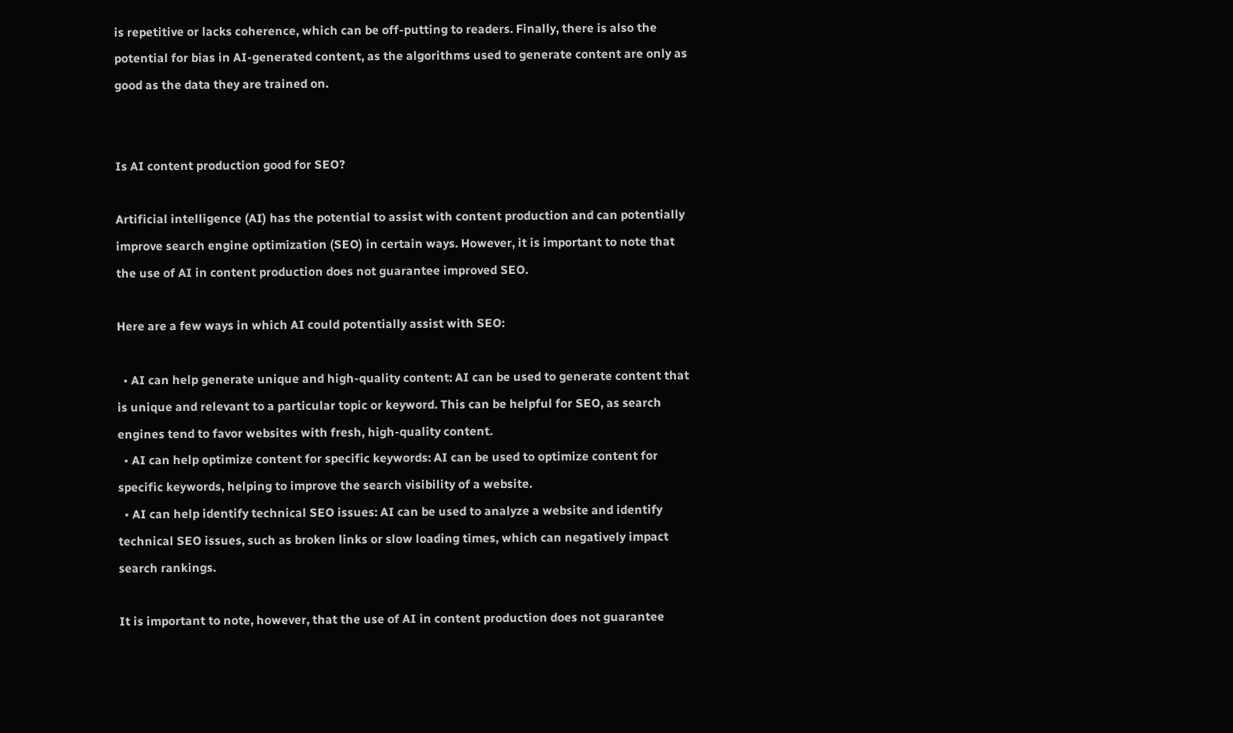is repetitive or lacks coherence, which can be off-putting to readers. Finally, there is also the potential for bias in AI-generated content, as the algorithms used to generate content are only as good as the data they are trained on.


Is AI content production good for SEO?

Artificial intelligence (AI) has the potential to assist with content production and can potentially improve search engine optimization (SEO) in certain ways. However, it is important to note that the use of AI in content production does not guarantee improved SEO.

Here are a few ways in which AI could potentially assist with SEO:

  • AI can help generate unique and high-quality content: AI can be used to generate content that is unique and relevant to a particular topic or keyword. This can be helpful for SEO, as search engines tend to favor websites with fresh, high-quality content.
  • AI can help optimize content for specific keywords: AI can be used to optimize content for specific keywords, helping to improve the search visibility of a website.
  • AI can help identify technical SEO issues: AI can be used to analyze a website and identify technical SEO issues, such as broken links or slow loading times, which can negatively impact search rankings.

It is important to note, however, that the use of AI in content production does not guarantee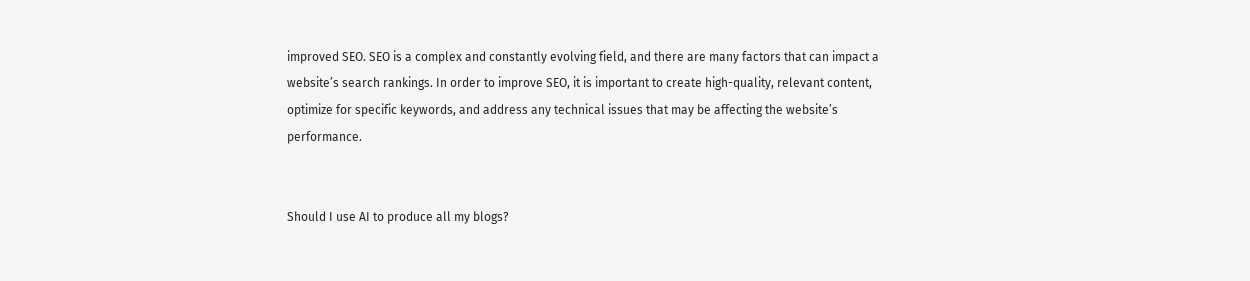improved SEO. SEO is a complex and constantly evolving field, and there are many factors that can impact a website’s search rankings. In order to improve SEO, it is important to create high-quality, relevant content, optimize for specific keywords, and address any technical issues that may be affecting the website’s performance.


Should I use AI to produce all my blogs?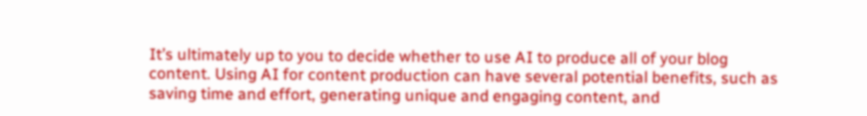It’s ultimately up to you to decide whether to use AI to produce all of your blog content. Using AI for content production can have several potential benefits, such as saving time and effort, generating unique and engaging content, and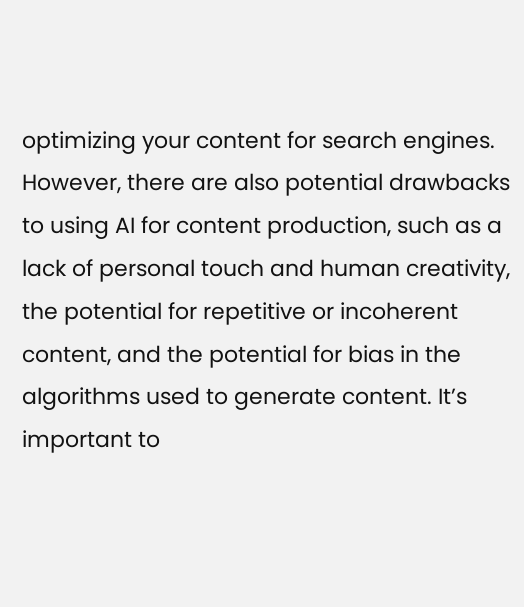optimizing your content for search engines. However, there are also potential drawbacks to using AI for content production, such as a lack of personal touch and human creativity, the potential for repetitive or incoherent content, and the potential for bias in the algorithms used to generate content. It’s important to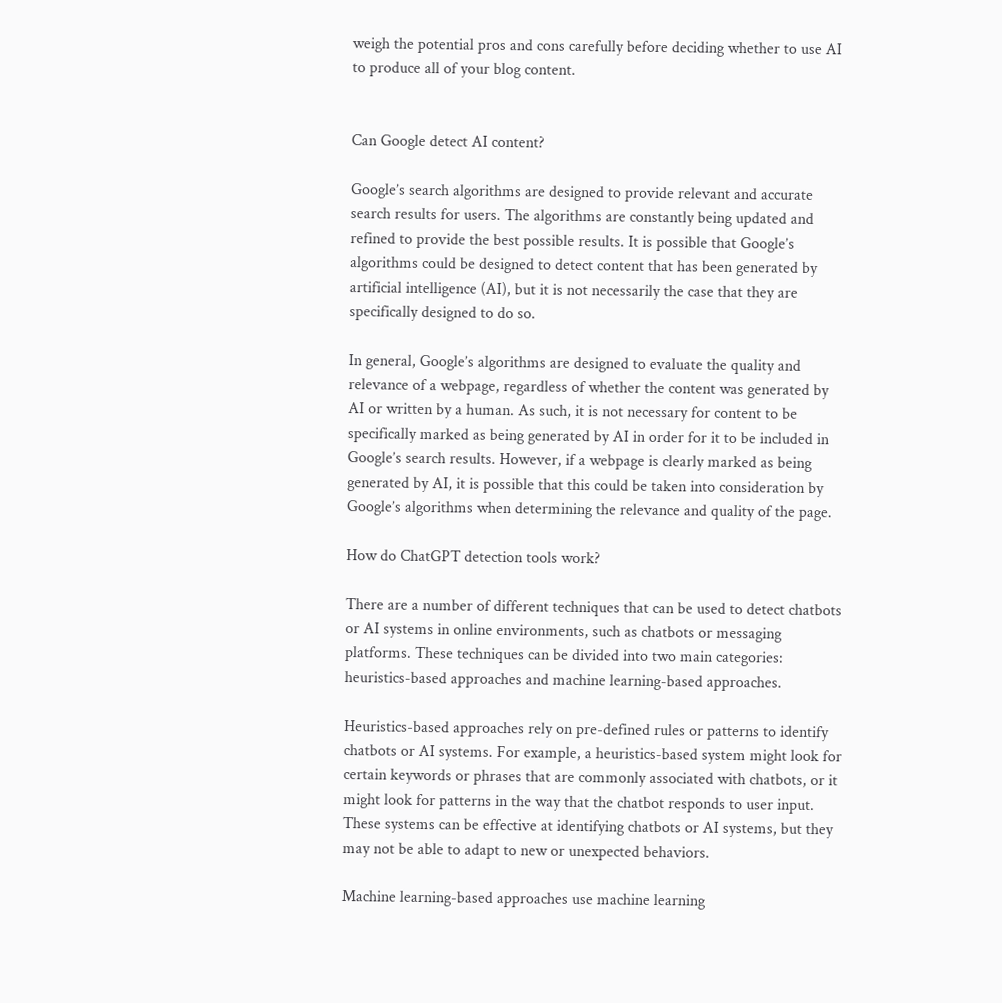weigh the potential pros and cons carefully before deciding whether to use AI to produce all of your blog content.


Can Google detect AI content?

Google’s search algorithms are designed to provide relevant and accurate search results for users. The algorithms are constantly being updated and refined to provide the best possible results. It is possible that Google’s algorithms could be designed to detect content that has been generated by artificial intelligence (AI), but it is not necessarily the case that they are specifically designed to do so.

In general, Google’s algorithms are designed to evaluate the quality and relevance of a webpage, regardless of whether the content was generated by AI or written by a human. As such, it is not necessary for content to be specifically marked as being generated by AI in order for it to be included in Google’s search results. However, if a webpage is clearly marked as being generated by AI, it is possible that this could be taken into consideration by Google’s algorithms when determining the relevance and quality of the page.

How do ChatGPT detection tools work?

There are a number of different techniques that can be used to detect chatbots or AI systems in online environments, such as chatbots or messaging platforms. These techniques can be divided into two main categories: heuristics-based approaches and machine learning-based approaches.

Heuristics-based approaches rely on pre-defined rules or patterns to identify chatbots or AI systems. For example, a heuristics-based system might look for certain keywords or phrases that are commonly associated with chatbots, or it might look for patterns in the way that the chatbot responds to user input. These systems can be effective at identifying chatbots or AI systems, but they may not be able to adapt to new or unexpected behaviors.

Machine learning-based approaches use machine learning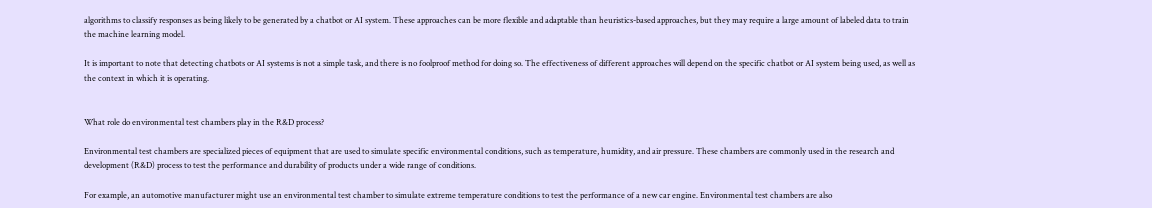algorithms to classify responses as being likely to be generated by a chatbot or AI system. These approaches can be more flexible and adaptable than heuristics-based approaches, but they may require a large amount of labeled data to train the machine learning model.

It is important to note that detecting chatbots or AI systems is not a simple task, and there is no foolproof method for doing so. The effectiveness of different approaches will depend on the specific chatbot or AI system being used, as well as the context in which it is operating.


What role do environmental test chambers play in the R&D process?

Environmental test chambers are specialized pieces of equipment that are used to simulate specific environmental conditions, such as temperature, humidity, and air pressure. These chambers are commonly used in the research and development (R&D) process to test the performance and durability of products under a wide range of conditions.

For example, an automotive manufacturer might use an environmental test chamber to simulate extreme temperature conditions to test the performance of a new car engine. Environmental test chambers are also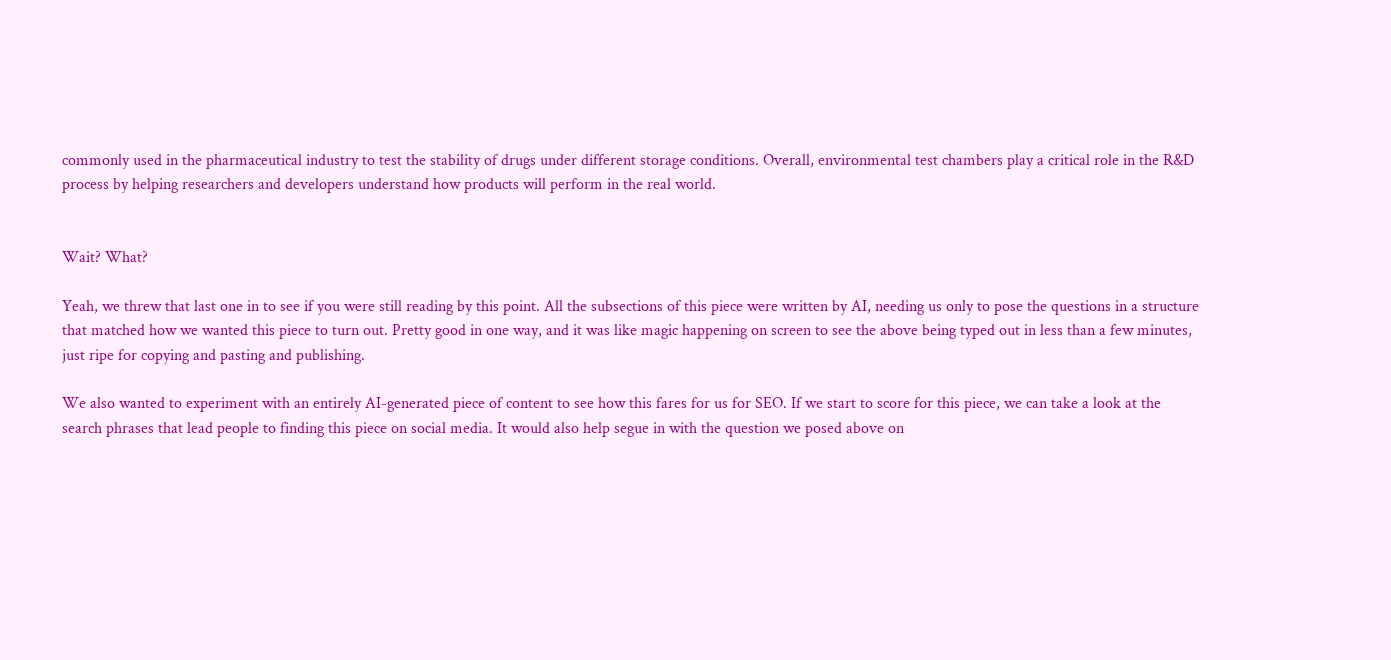commonly used in the pharmaceutical industry to test the stability of drugs under different storage conditions. Overall, environmental test chambers play a critical role in the R&D process by helping researchers and developers understand how products will perform in the real world.


Wait? What?

Yeah, we threw that last one in to see if you were still reading by this point. All the subsections of this piece were written by AI, needing us only to pose the questions in a structure that matched how we wanted this piece to turn out. Pretty good in one way, and it was like magic happening on screen to see the above being typed out in less than a few minutes, just ripe for copying and pasting and publishing.

We also wanted to experiment with an entirely AI-generated piece of content to see how this fares for us for SEO. If we start to score for this piece, we can take a look at the search phrases that lead people to finding this piece on social media. It would also help segue in with the question we posed above on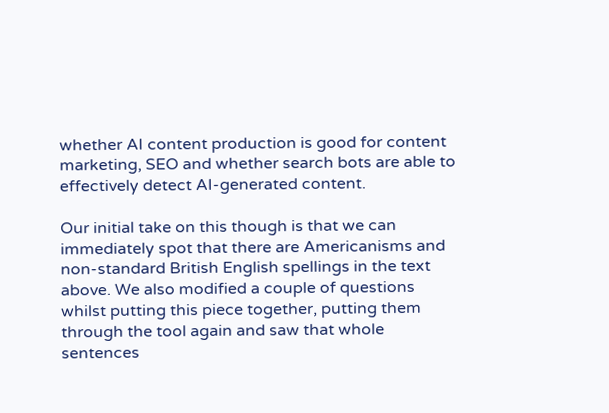whether AI content production is good for content marketing, SEO and whether search bots are able to effectively detect AI-generated content.

Our initial take on this though is that we can immediately spot that there are Americanisms and non-standard British English spellings in the text above. We also modified a couple of questions whilst putting this piece together, putting them through the tool again and saw that whole sentences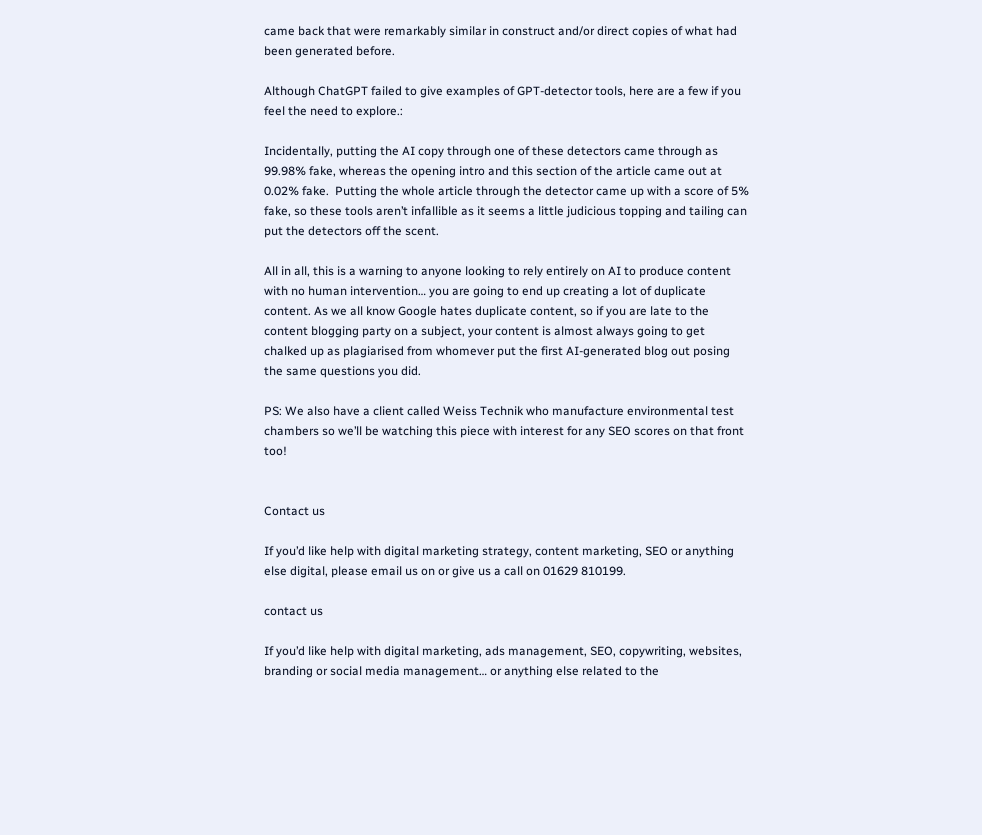came back that were remarkably similar in construct and/or direct copies of what had been generated before.

Although ChatGPT failed to give examples of GPT-detector tools, here are a few if you feel the need to explore.:

Incidentally, putting the AI copy through one of these detectors came through as 99.98% fake, whereas the opening intro and this section of the article came out at 0.02% fake.  Putting the whole article through the detector came up with a score of 5% fake, so these tools aren’t infallible as it seems a little judicious topping and tailing can put the detectors off the scent.

All in all, this is a warning to anyone looking to rely entirely on AI to produce content with no human intervention… you are going to end up creating a lot of duplicate content. As we all know Google hates duplicate content, so if you are late to the content blogging party on a subject, your content is almost always going to get chalked up as plagiarised from whomever put the first AI-generated blog out posing the same questions you did.

PS: We also have a client called Weiss Technik who manufacture environmental test chambers so we’ll be watching this piece with interest for any SEO scores on that front too!


Contact us

If you’d like help with digital marketing strategy, content marketing, SEO or anything else digital, please email us on or give us a call on 01629 810199.

contact us

If you’d like help with digital marketing, ads management, SEO, copywriting, websites, branding or social media management… or anything else related to the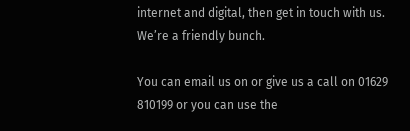internet and digital, then get in touch with us. We’re a friendly bunch.

You can email us on or give us a call on 01629 810199 or you can use the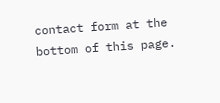contact form at the bottom of this page.